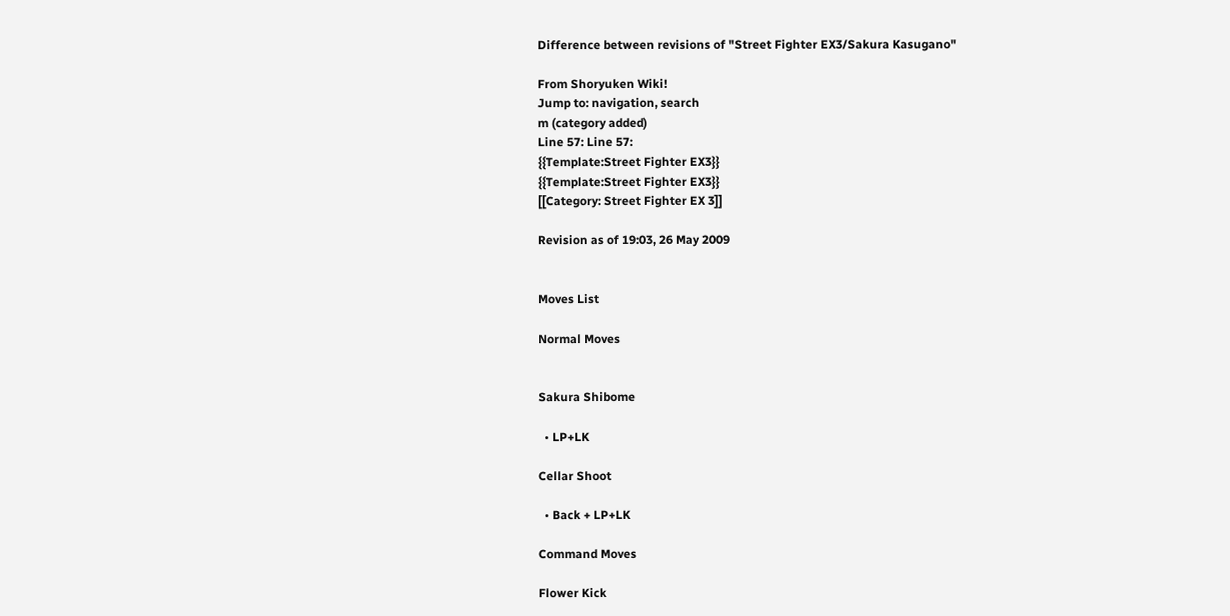Difference between revisions of "Street Fighter EX3/Sakura Kasugano"

From Shoryuken Wiki!
Jump to: navigation, search
m (category added)
Line 57: Line 57:
{{Template:Street Fighter EX3}}
{{Template:Street Fighter EX3}}
[[Category: Street Fighter EX 3]]

Revision as of 19:03, 26 May 2009


Moves List

Normal Moves


Sakura Shibome

  • LP+LK

Cellar Shoot

  • Back + LP+LK

Command Moves

Flower Kick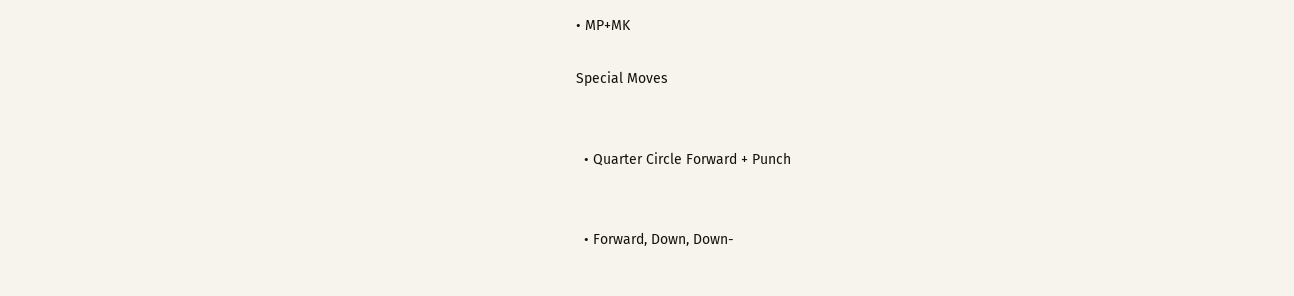• MP+MK

Special Moves


  • Quarter Circle Forward + Punch


  • Forward, Down, Down-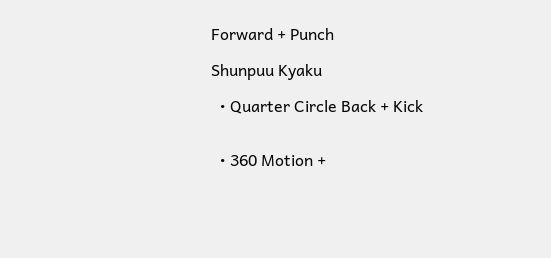Forward + Punch

Shunpuu Kyaku

  • Quarter Circle Back + Kick


  • 360 Motion +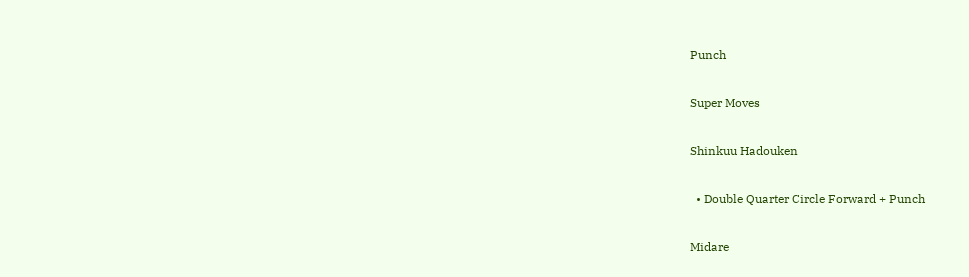Punch

Super Moves

Shinkuu Hadouken

  • Double Quarter Circle Forward + Punch

Midare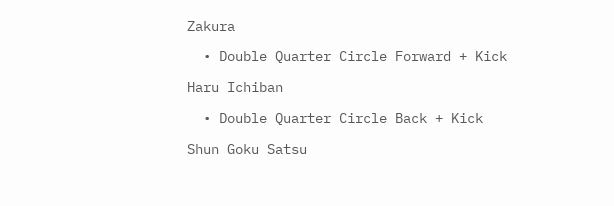Zakura

  • Double Quarter Circle Forward + Kick

Haru Ichiban

  • Double Quarter Circle Back + Kick

Shun Goku Satsu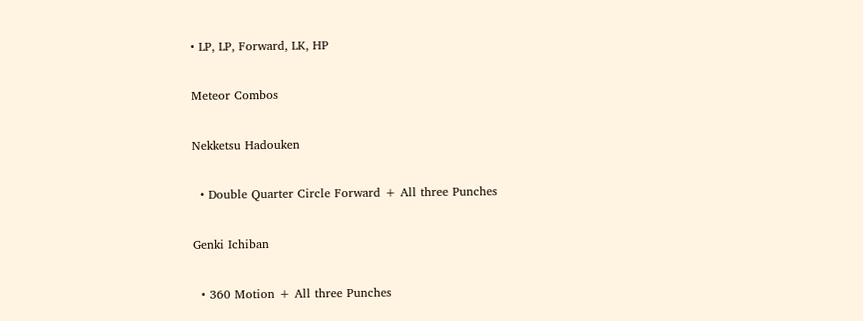• LP, LP, Forward, LK, HP

Meteor Combos

Nekketsu Hadouken

  • Double Quarter Circle Forward + All three Punches

Genki Ichiban

  • 360 Motion + All three Punches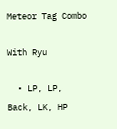Meteor Tag Combo

With Ryu

  • LP, LP, Back, LK, HP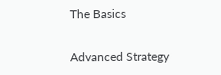The Basics

Advanced Strategy